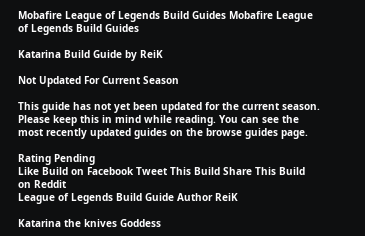Mobafire League of Legends Build Guides Mobafire League of Legends Build Guides

Katarina Build Guide by ReiK

Not Updated For Current Season

This guide has not yet been updated for the current season. Please keep this in mind while reading. You can see the most recently updated guides on the browse guides page.

Rating Pending
Like Build on Facebook Tweet This Build Share This Build on Reddit
League of Legends Build Guide Author ReiK

Katarina the knives Goddess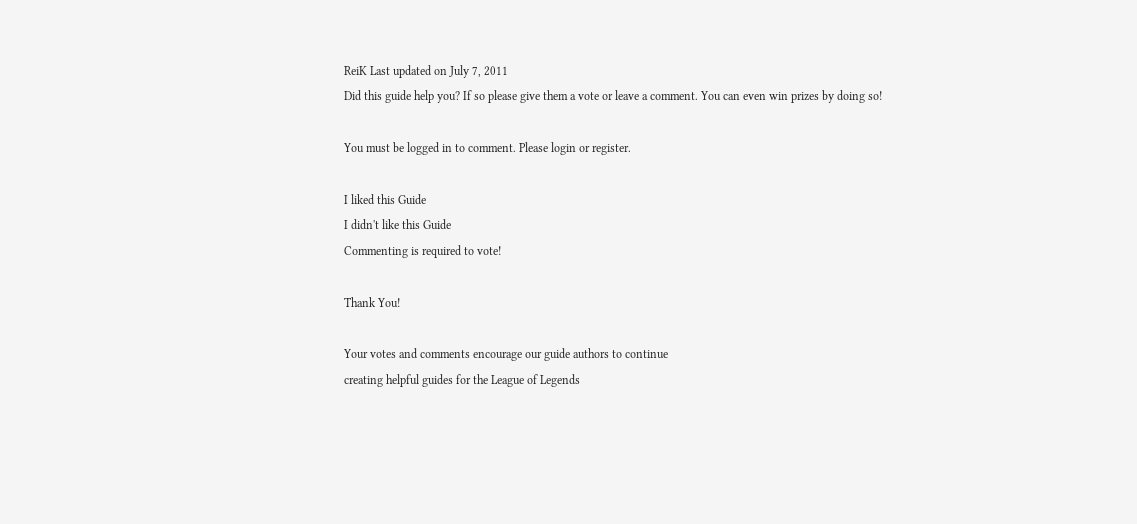ReiK Last updated on July 7, 2011
Did this guide help you? If so please give them a vote or leave a comment. You can even win prizes by doing so!

You must be logged in to comment. Please login or register.

I liked this Guide
I didn't like this Guide
Commenting is required to vote!

Thank You!

Your votes and comments encourage our guide authors to continue
creating helpful guides for the League of Legends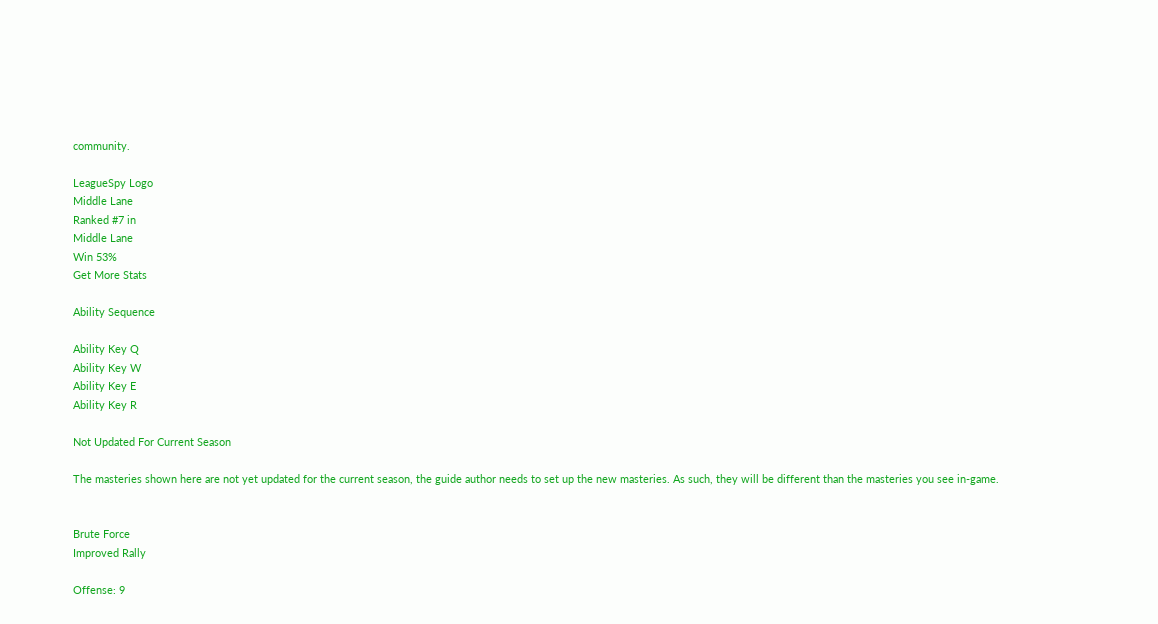community.

LeagueSpy Logo
Middle Lane
Ranked #7 in
Middle Lane
Win 53%
Get More Stats

Ability Sequence

Ability Key Q
Ability Key W
Ability Key E
Ability Key R

Not Updated For Current Season

The masteries shown here are not yet updated for the current season, the guide author needs to set up the new masteries. As such, they will be different than the masteries you see in-game.


Brute Force
Improved Rally

Offense: 9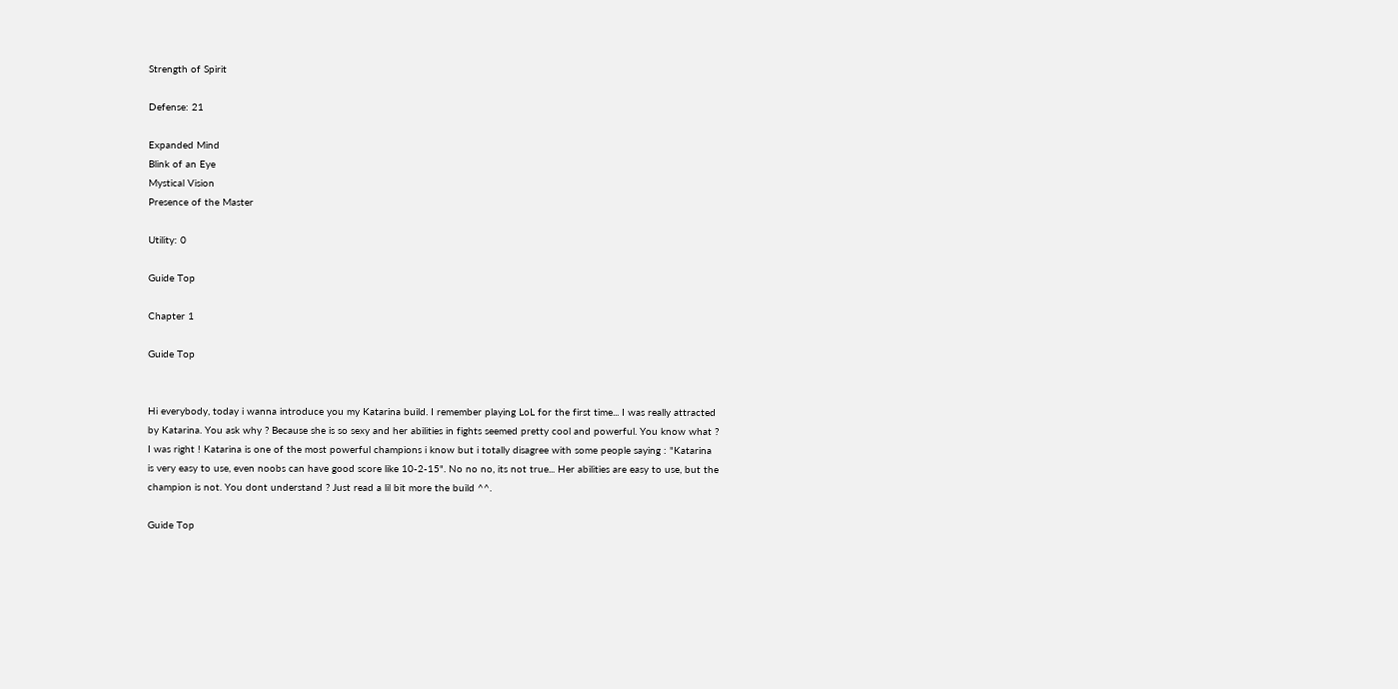Strength of Spirit

Defense: 21

Expanded Mind
Blink of an Eye
Mystical Vision
Presence of the Master

Utility: 0

Guide Top

Chapter 1

Guide Top


Hi everybody, today i wanna introduce you my Katarina build. I remember playing LoL for the first time... I was really attracted by Katarina. You ask why ? Because she is so sexy and her abilities in fights seemed pretty cool and powerful. You know what ? I was right ! Katarina is one of the most powerful champions i know but i totally disagree with some people saying : "Katarina is very easy to use, even noobs can have good score like 10-2-15". No no no, its not true... Her abilities are easy to use, but the champion is not. You dont understand ? Just read a lil bit more the build ^^.

Guide Top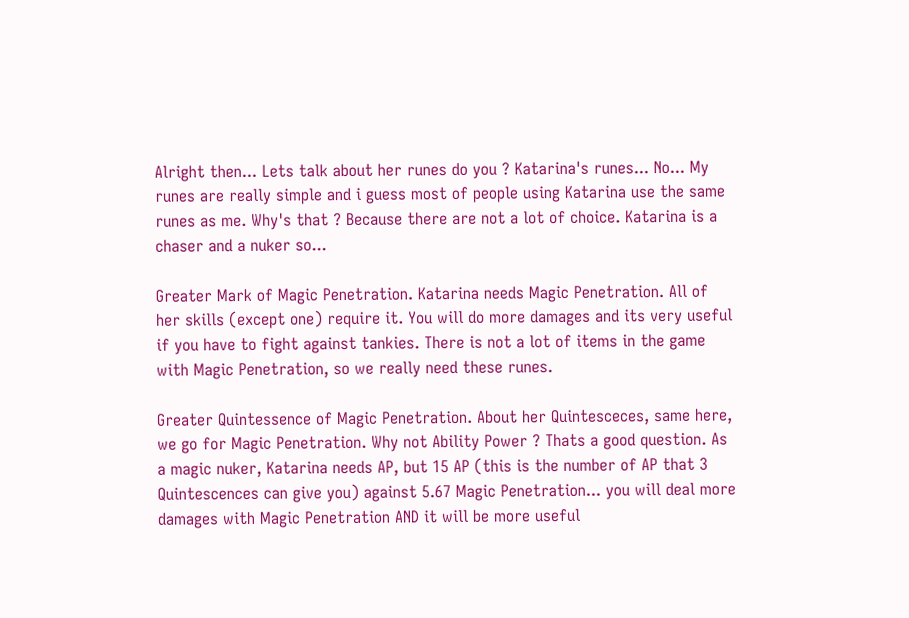Alright then... Lets talk about her runes do you ? Katarina's runes... No... My runes are really simple and i guess most of people using Katarina use the same runes as me. Why's that ? Because there are not a lot of choice. Katarina is a chaser and a nuker so...

Greater Mark of Magic Penetration. Katarina needs Magic Penetration. All of her skills (except one) require it. You will do more damages and its very useful if you have to fight against tankies. There is not a lot of items in the game with Magic Penetration, so we really need these runes.

Greater Quintessence of Magic Penetration. About her Quintesceces, same here, we go for Magic Penetration. Why not Ability Power ? Thats a good question. As a magic nuker, Katarina needs AP, but 15 AP (this is the number of AP that 3 Quintescences can give you) against 5.67 Magic Penetration... you will deal more damages with Magic Penetration AND it will be more useful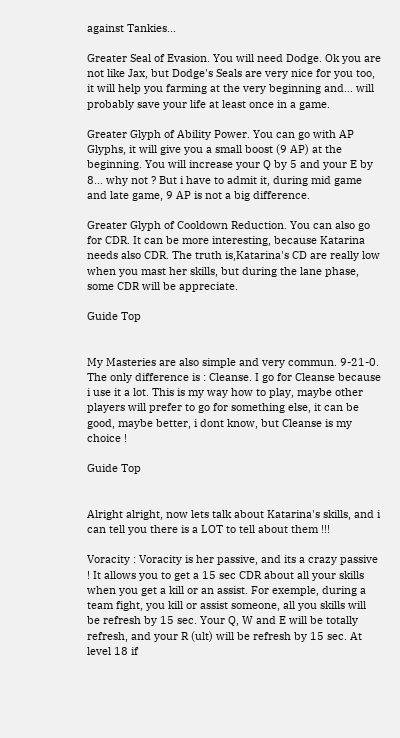against Tankies...

Greater Seal of Evasion. You will need Dodge. Ok you are not like Jax, but Dodge's Seals are very nice for you too, it will help you farming at the very beginning and... will probably save your life at least once in a game.

Greater Glyph of Ability Power. You can go with AP Glyphs, it will give you a small boost (9 AP) at the beginning. You will increase your Q by 5 and your E by 8... why not ? But i have to admit it, during mid game and late game, 9 AP is not a big difference.

Greater Glyph of Cooldown Reduction. You can also go for CDR. It can be more interesting, because Katarina needs also CDR. The truth is,Katarina's CD are really low when you mast her skills, but during the lane phase, some CDR will be appreciate.

Guide Top


My Masteries are also simple and very commun. 9-21-0. The only difference is : Cleanse. I go for Cleanse because i use it a lot. This is my way how to play, maybe other players will prefer to go for something else, it can be good, maybe better, i dont know, but Cleanse is my choice !

Guide Top


Alright alright, now lets talk about Katarina's skills, and i can tell you there is a LOT to tell about them !!!

Voracity : Voracity is her passive, and its a crazy passive ! It allows you to get a 15 sec CDR about all your skills when you get a kill or an assist. For exemple, during a team fight, you kill or assist someone, all you skills will be refresh by 15 sec. Your Q, W and E will be totally refresh, and your R (ult) will be refresh by 15 sec. At level 18 if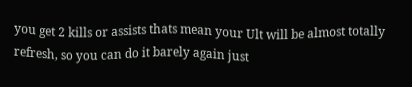you get 2 kills or assists thats mean your Ult will be almost totally refresh, so you can do it barely again just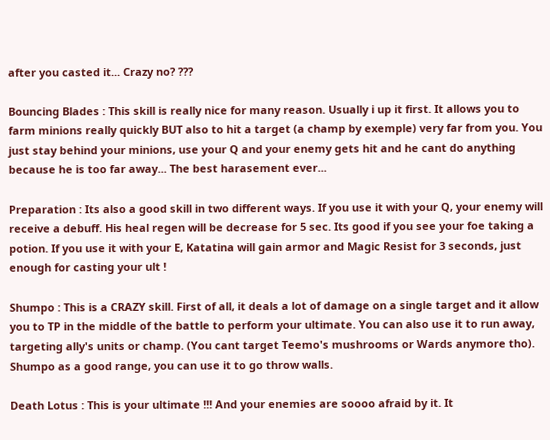after you casted it... Crazy no? ???

Bouncing Blades : This skill is really nice for many reason. Usually i up it first. It allows you to farm minions really quickly BUT also to hit a target (a champ by exemple) very far from you. You just stay behind your minions, use your Q and your enemy gets hit and he cant do anything because he is too far away... The best harasement ever...

Preparation : Its also a good skill in two different ways. If you use it with your Q, your enemy will receive a debuff. His heal regen will be decrease for 5 sec. Its good if you see your foe taking a potion. If you use it with your E, Katatina will gain armor and Magic Resist for 3 seconds, just enough for casting your ult !

Shumpo : This is a CRAZY skill. First of all, it deals a lot of damage on a single target and it allow you to TP in the middle of the battle to perform your ultimate. You can also use it to run away, targeting ally's units or champ. (You cant target Teemo's mushrooms or Wards anymore tho). Shumpo as a good range, you can use it to go throw walls.

Death Lotus : This is your ultimate !!! And your enemies are soooo afraid by it. It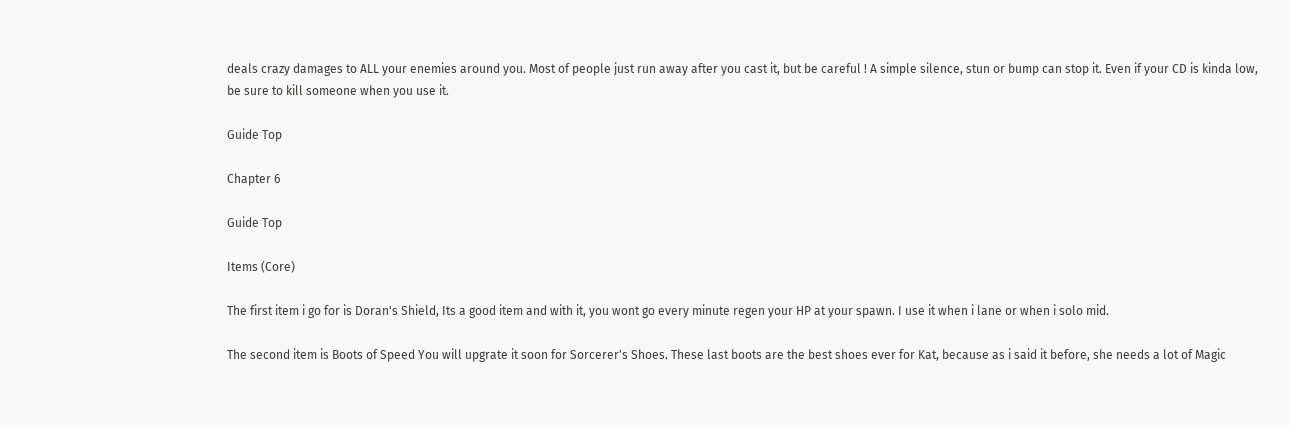deals crazy damages to ALL your enemies around you. Most of people just run away after you cast it, but be careful ! A simple silence, stun or bump can stop it. Even if your CD is kinda low, be sure to kill someone when you use it.

Guide Top

Chapter 6

Guide Top

Items (Core)

The first item i go for is Doran's Shield, Its a good item and with it, you wont go every minute regen your HP at your spawn. I use it when i lane or when i solo mid.

The second item is Boots of Speed You will upgrate it soon for Sorcerer's Shoes. These last boots are the best shoes ever for Kat, because as i said it before, she needs a lot of Magic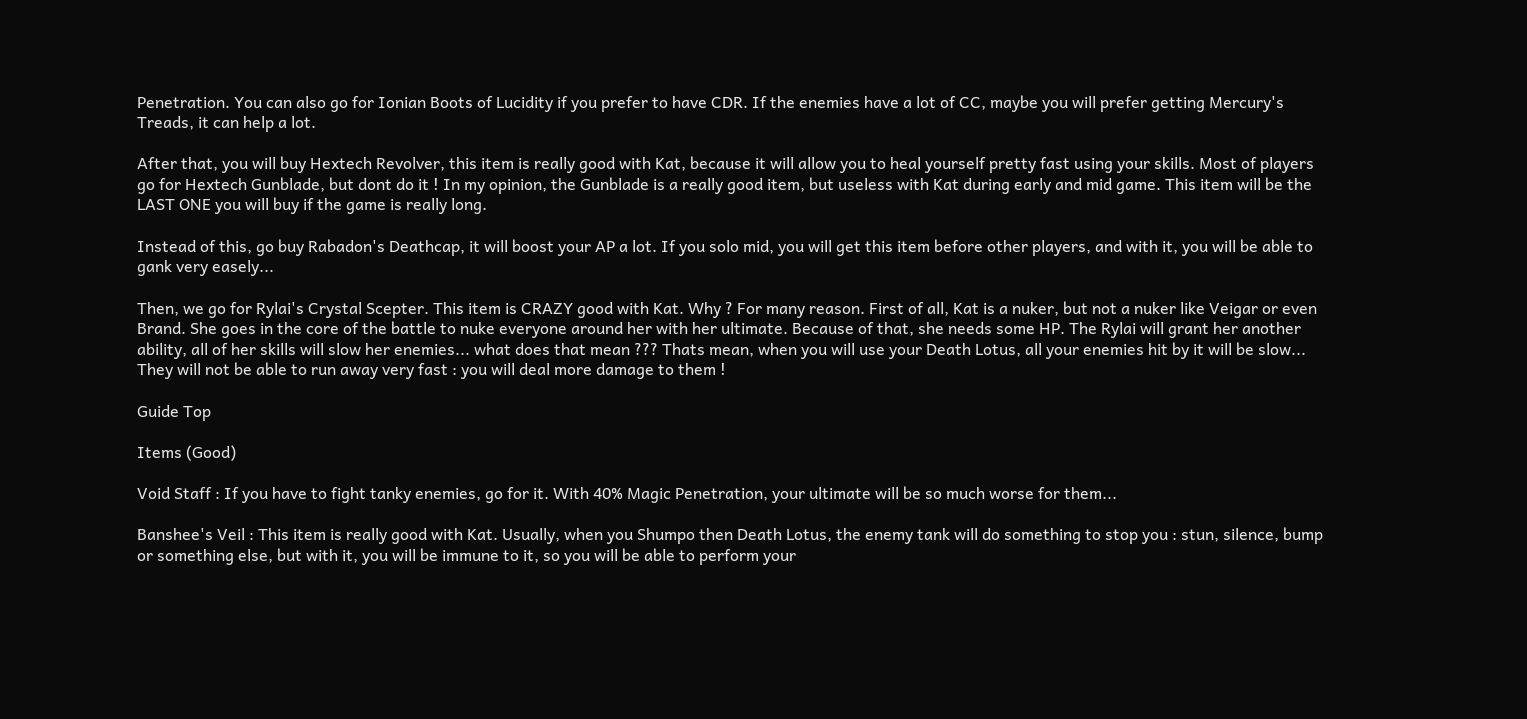Penetration. You can also go for Ionian Boots of Lucidity if you prefer to have CDR. If the enemies have a lot of CC, maybe you will prefer getting Mercury's Treads, it can help a lot.

After that, you will buy Hextech Revolver, this item is really good with Kat, because it will allow you to heal yourself pretty fast using your skills. Most of players go for Hextech Gunblade, but dont do it ! In my opinion, the Gunblade is a really good item, but useless with Kat during early and mid game. This item will be the LAST ONE you will buy if the game is really long.

Instead of this, go buy Rabadon's Deathcap, it will boost your AP a lot. If you solo mid, you will get this item before other players, and with it, you will be able to gank very easely...

Then, we go for Rylai's Crystal Scepter. This item is CRAZY good with Kat. Why ? For many reason. First of all, Kat is a nuker, but not a nuker like Veigar or even Brand. She goes in the core of the battle to nuke everyone around her with her ultimate. Because of that, she needs some HP. The Rylai will grant her another ability, all of her skills will slow her enemies... what does that mean ??? Thats mean, when you will use your Death Lotus, all your enemies hit by it will be slow... They will not be able to run away very fast : you will deal more damage to them !

Guide Top

Items (Good)

Void Staff : If you have to fight tanky enemies, go for it. With 40% Magic Penetration, your ultimate will be so much worse for them...

Banshee's Veil : This item is really good with Kat. Usually, when you Shumpo then Death Lotus, the enemy tank will do something to stop you : stun, silence, bump or something else, but with it, you will be immune to it, so you will be able to perform your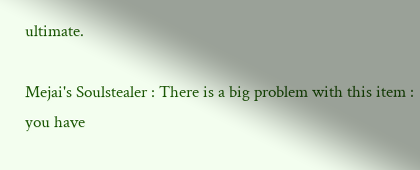ultimate.

Mejai's Soulstealer : There is a big problem with this item : you have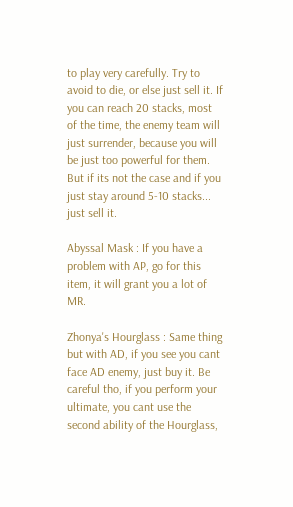to play very carefully. Try to avoid to die, or else just sell it. If you can reach 20 stacks, most of the time, the enemy team will just surrender, because you will be just too powerful for them. But if its not the case and if you just stay around 5-10 stacks... just sell it.

Abyssal Mask : If you have a problem with AP, go for this item, it will grant you a lot of MR.

Zhonya's Hourglass : Same thing but with AD, if you see you cant face AD enemy, just buy it. Be careful tho, if you perform your ultimate, you cant use the second ability of the Hourglass,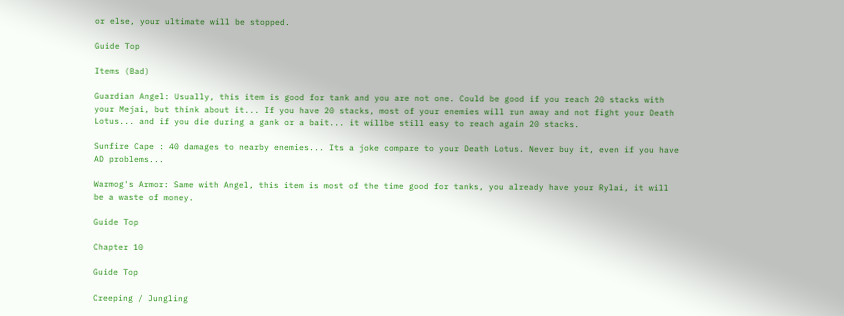or else, your ultimate will be stopped.

Guide Top

Items (Bad)

Guardian Angel: Usually, this item is good for tank and you are not one. Could be good if you reach 20 stacks with your Mejai, but think about it... If you have 20 stacks, most of your enemies will run away and not fight your Death Lotus... and if you die during a gank or a bait... it willbe still easy to reach again 20 stacks.

Sunfire Cape : 40 damages to nearby enemies... Its a joke compare to your Death Lotus. Never buy it, even if you have AD problems...

Warmog's Armor: Same with Angel, this item is most of the time good for tanks, you already have your Rylai, it will be a waste of money.

Guide Top

Chapter 10

Guide Top

Creeping / Jungling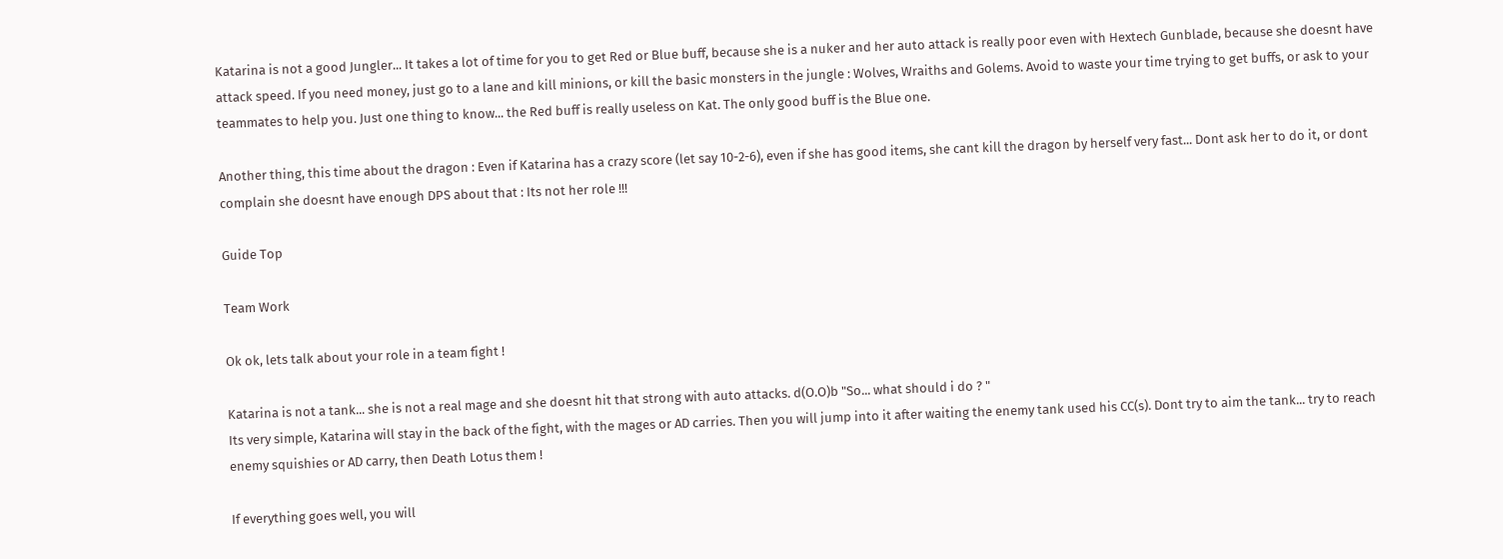Katarina is not a good Jungler... It takes a lot of time for you to get Red or Blue buff, because she is a nuker and her auto attack is really poor even with Hextech Gunblade, because she doesnt have attack speed. If you need money, just go to a lane and kill minions, or kill the basic monsters in the jungle : Wolves, Wraiths and Golems. Avoid to waste your time trying to get buffs, or ask to your teammates to help you. Just one thing to know... the Red buff is really useless on Kat. The only good buff is the Blue one.

Another thing, this time about the dragon : Even if Katarina has a crazy score (let say 10-2-6), even if she has good items, she cant kill the dragon by herself very fast... Dont ask her to do it, or dont complain she doesnt have enough DPS about that : Its not her role !!!

Guide Top

Team Work

Ok ok, lets talk about your role in a team fight !

Katarina is not a tank... she is not a real mage and she doesnt hit that strong with auto attacks. d(O.O)b "So... what should i do ? "
Its very simple, Katarina will stay in the back of the fight, with the mages or AD carries. Then you will jump into it after waiting the enemy tank used his CC(s). Dont try to aim the tank... try to reach enemy squishies or AD carry, then Death Lotus them !

If everything goes well, you will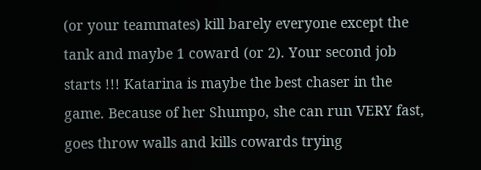(or your teammates) kill barely everyone except the tank and maybe 1 coward (or 2). Your second job starts !!! Katarina is maybe the best chaser in the game. Because of her Shumpo, she can run VERY fast, goes throw walls and kills cowards trying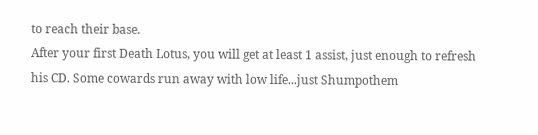to reach their base.
After your first Death Lotus, you will get at least 1 assist, just enough to refresh his CD. Some cowards run away with low life...just Shumpothem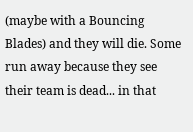(maybe with a Bouncing Blades) and they will die. Some run away because they see their team is dead... in that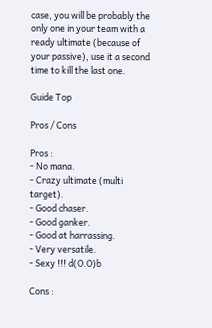case, you will be probably the only one in your team with a ready ultimate (because of your passive), use it a second time to kill the last one.

Guide Top

Pros / Cons

Pros :
- No mana.
- Crazy ultimate (multi target).
- Good chaser.
- Good ganker.
- Good at harrassing.
- Very versatile.
- Sexy !!! d(O.O)b

Cons :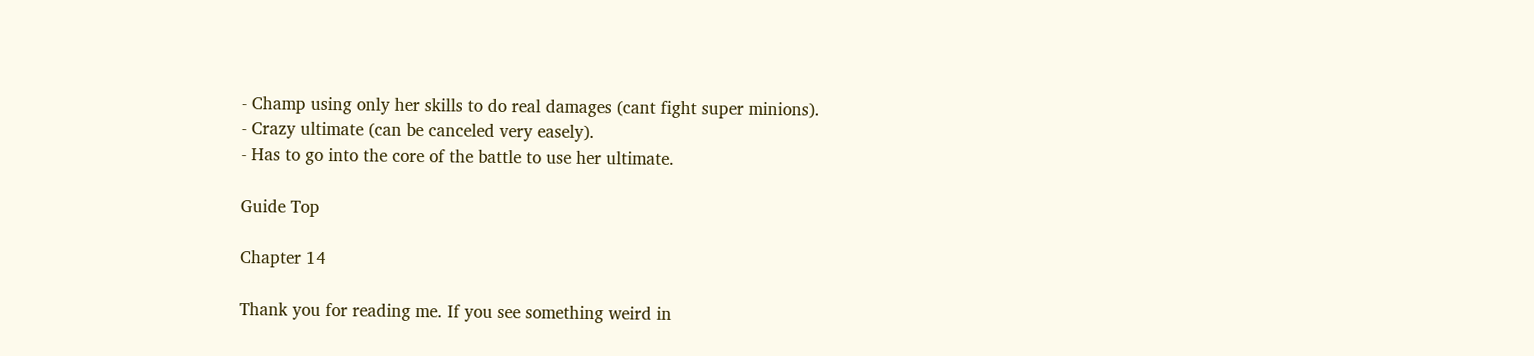- Champ using only her skills to do real damages (cant fight super minions).
- Crazy ultimate (can be canceled very easely).
- Has to go into the core of the battle to use her ultimate.

Guide Top

Chapter 14

Thank you for reading me. If you see something weird in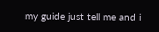my guide just tell me and i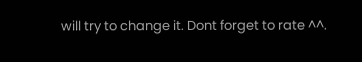will try to change it. Dont forget to rate ^^.